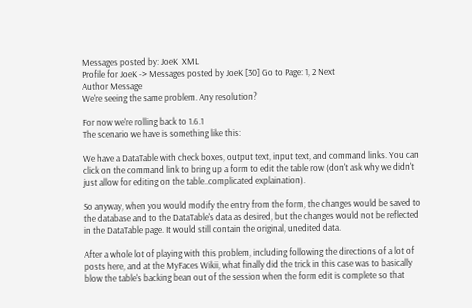Messages posted by: JoeK  XML
Profile for JoeK -> Messages posted by JoeK [30] Go to Page: 1, 2 Next
Author Message
We're seeing the same problem. Any resolution?

For now we're rolling back to 1.6.1
The scenario we have is something like this:

We have a DataTable with check boxes, output text, input text, and command links. You can click on the command link to bring up a form to edit the table row (don't ask why we didn't just allow for editing on the table..complicated explaination).

So anyway, when you would modify the entry from the form, the changes would be saved to the database and to the DataTable's data as desired, but the changes would not be reflected in the DataTable page. It would still contain the original, unedited data.

After a whole lot of playing with this problem, including following the directions of a lot of posts here, and at the MyFaces Wikii, what finally did the trick in this case was to basically blow the table's backing bean out of the session when the form edit is complete so that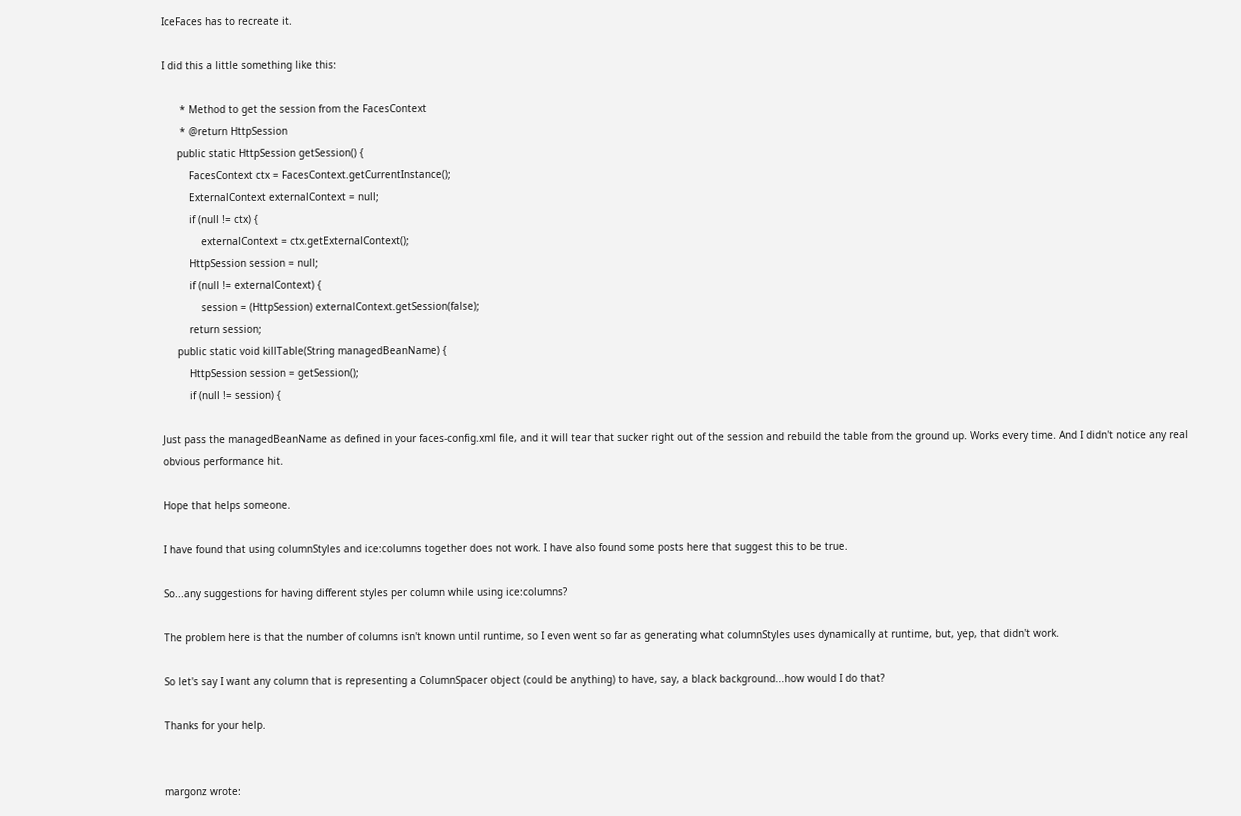IceFaces has to recreate it.

I did this a little something like this:

      * Method to get the session from the FacesContext
      * @return HttpSession
     public static HttpSession getSession() {
         FacesContext ctx = FacesContext.getCurrentInstance();
         ExternalContext externalContext = null;
         if (null != ctx) {
             externalContext = ctx.getExternalContext();
         HttpSession session = null;
         if (null != externalContext) {
             session = (HttpSession) externalContext.getSession(false);
         return session;
     public static void killTable(String managedBeanName) {
         HttpSession session = getSession();
         if (null != session) {

Just pass the managedBeanName as defined in your faces-config.xml file, and it will tear that sucker right out of the session and rebuild the table from the ground up. Works every time. And I didn't notice any real obvious performance hit.

Hope that helps someone.

I have found that using columnStyles and ice:columns together does not work. I have also found some posts here that suggest this to be true.

So...any suggestions for having different styles per column while using ice:columns?

The problem here is that the number of columns isn't known until runtime, so I even went so far as generating what columnStyles uses dynamically at runtime, but, yep, that didn't work.

So let's say I want any column that is representing a ColumnSpacer object (could be anything) to have, say, a black background...how would I do that?

Thanks for your help.


margonz wrote: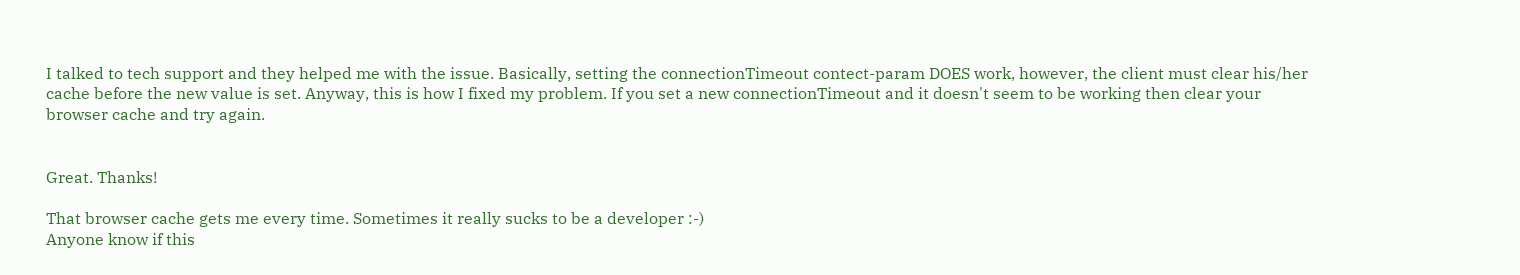I talked to tech support and they helped me with the issue. Basically, setting the connectionTimeout contect-param DOES work, however, the client must clear his/her cache before the new value is set. Anyway, this is how I fixed my problem. If you set a new connectionTimeout and it doesn't seem to be working then clear your browser cache and try again.


Great. Thanks!

That browser cache gets me every time. Sometimes it really sucks to be a developer :-)
Anyone know if this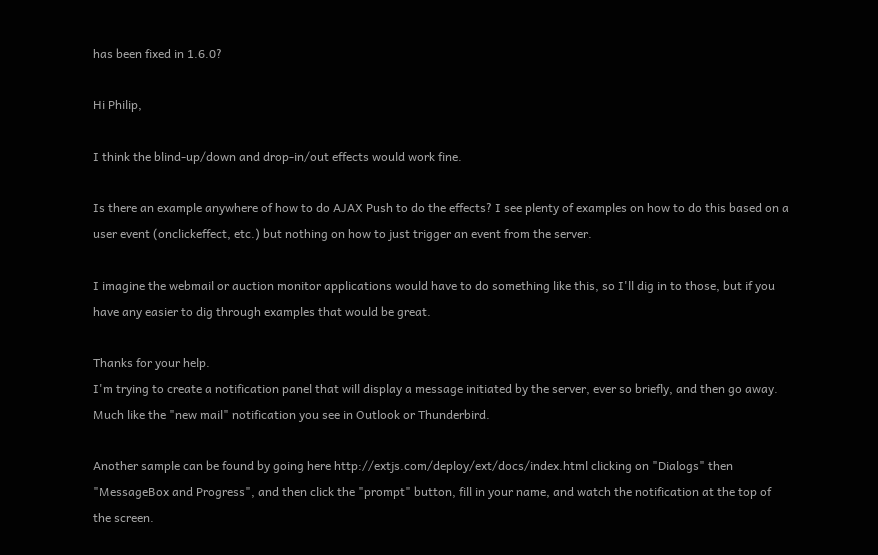has been fixed in 1.6.0?

Hi Philip,

I think the blind-up/down and drop-in/out effects would work fine.

Is there an example anywhere of how to do AJAX Push to do the effects? I see plenty of examples on how to do this based on a user event (onclickeffect, etc.) but nothing on how to just trigger an event from the server.

I imagine the webmail or auction monitor applications would have to do something like this, so I'll dig in to those, but if you have any easier to dig through examples that would be great.

Thanks for your help.
I'm trying to create a notification panel that will display a message initiated by the server, ever so briefly, and then go away. Much like the "new mail" notification you see in Outlook or Thunderbird.

Another sample can be found by going here http://extjs.com/deploy/ext/docs/index.html clicking on "Dialogs" then "MessageBox and Progress", and then click the "prompt" button, fill in your name, and watch the notification at the top of the screen.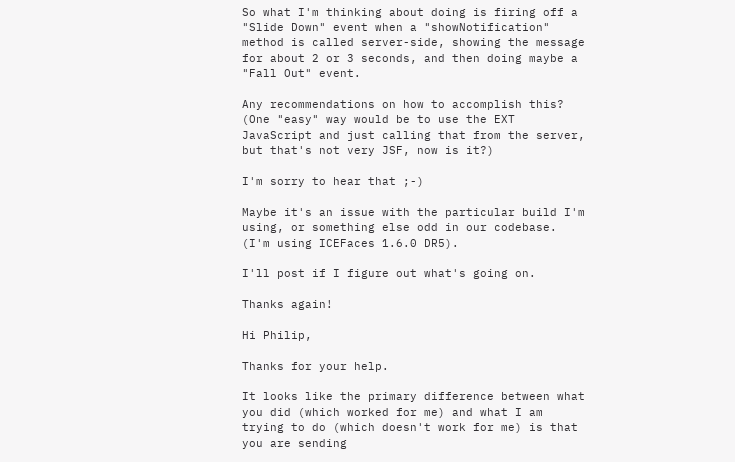So what I'm thinking about doing is firing off a "Slide Down" event when a "showNotification" method is called server-side, showing the message for about 2 or 3 seconds, and then doing maybe a "Fall Out" event.

Any recommendations on how to accomplish this? (One "easy" way would be to use the EXT JavaScript and just calling that from the server, but that's not very JSF, now is it?)

I'm sorry to hear that ;-)

Maybe it's an issue with the particular build I'm using, or something else odd in our codebase. (I'm using ICEFaces 1.6.0 DR5).

I'll post if I figure out what's going on.

Thanks again!

Hi Philip,

Thanks for your help.

It looks like the primary difference between what you did (which worked for me) and what I am trying to do (which doesn't work for me) is that you are sending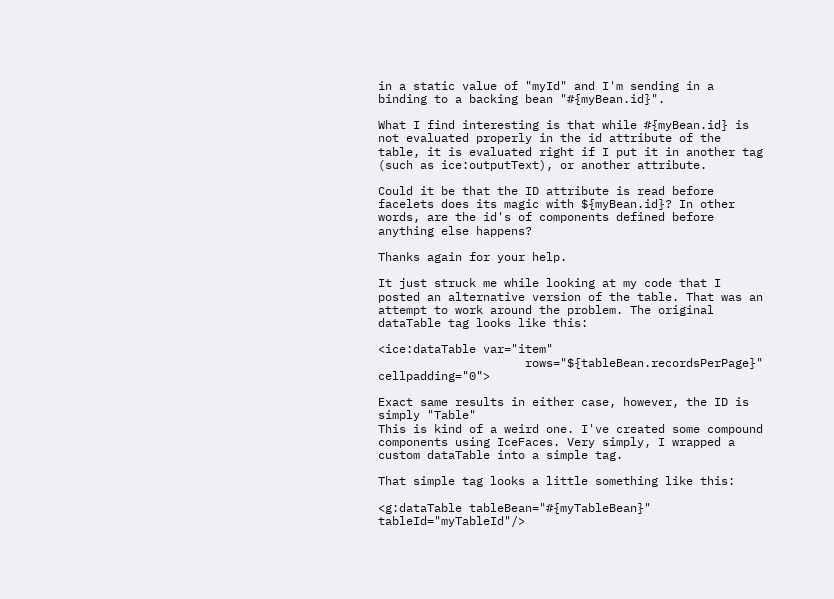in a static value of "myId" and I'm sending in a binding to a backing bean "#{myBean.id}".

What I find interesting is that while #{myBean.id} is not evaluated properly in the id attribute of the table, it is evaluated right if I put it in another tag (such as ice:outputText), or another attribute.

Could it be that the ID attribute is read before facelets does its magic with ${myBean.id}? In other words, are the id's of components defined before anything else happens?

Thanks again for your help.

It just struck me while looking at my code that I posted an alternative version of the table. That was an attempt to work around the problem. The original dataTable tag looks like this:

<ice:dataTable var="item"
                     rows="${tableBean.recordsPerPage}" cellpadding="0">

Exact same results in either case, however, the ID is simply "Table"
This is kind of a weird one. I've created some compound components using IceFaces. Very simply, I wrapped a custom dataTable into a simple tag.

That simple tag looks a little something like this:

<g:dataTable tableBean="#{myTableBean}" tableId="myTableId"/>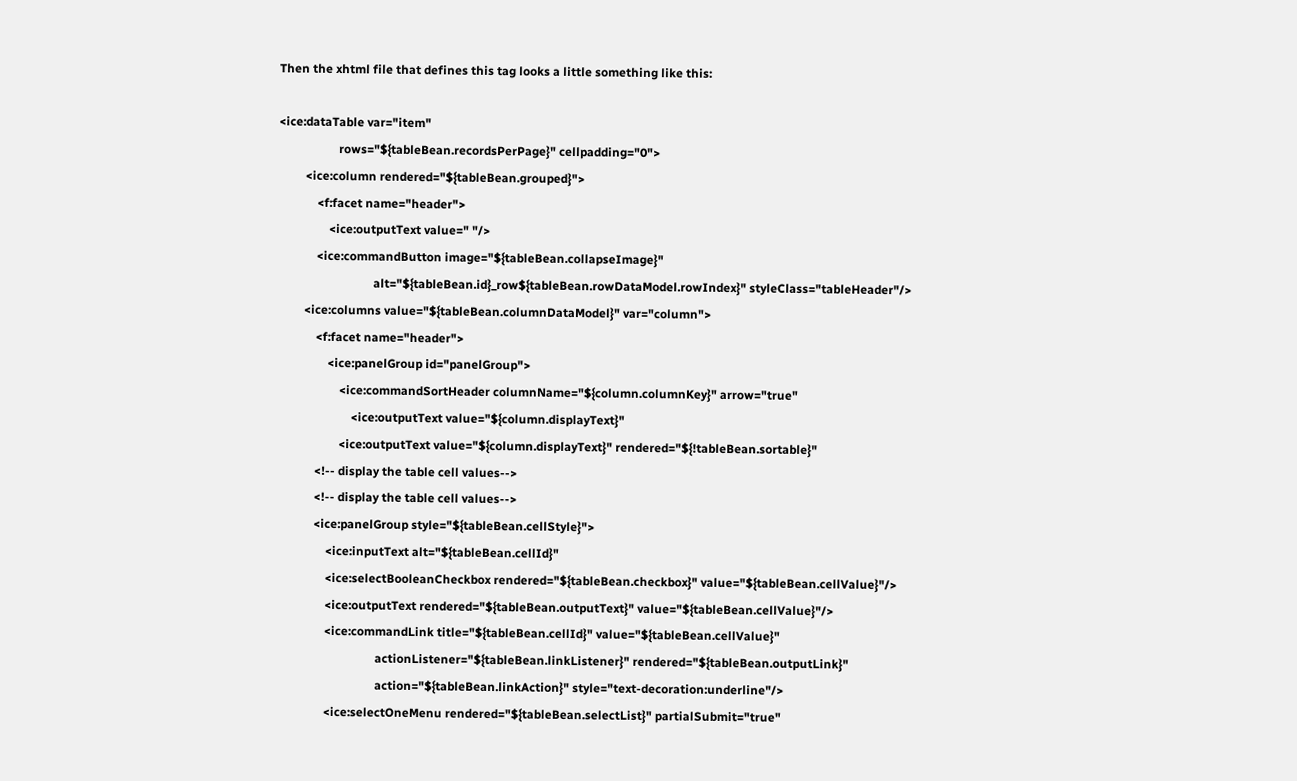Then the xhtml file that defines this tag looks a little something like this:

<ice:dataTable var="item"
                    rows="${tableBean.recordsPerPage}" cellpadding="0">
         <ice:column rendered="${tableBean.grouped}">
             <f:facet name="header">
                 <ice:outputText value=" "/>
             <ice:commandButton image="${tableBean.collapseImage}"
                                alt="${tableBean.id}_row${tableBean.rowDataModel.rowIndex}" styleClass="tableHeader"/>
         <ice:columns value="${tableBean.columnDataModel}" var="column">
             <f:facet name="header">
                 <ice:panelGroup id="panelGroup">
                     <ice:commandSortHeader columnName="${column.columnKey}" arrow="true"
                         <ice:outputText value="${column.displayText}"
                     <ice:outputText value="${column.displayText}" rendered="${!tableBean.sortable}"
             <!-- display the table cell values-->
             <!-- display the table cell values-->
             <ice:panelGroup style="${tableBean.cellStyle}">
                 <ice:inputText alt="${tableBean.cellId}"
                 <ice:selectBooleanCheckbox rendered="${tableBean.checkbox}" value="${tableBean.cellValue}"/>
                 <ice:outputText rendered="${tableBean.outputText}" value="${tableBean.cellValue}"/>
                 <ice:commandLink title="${tableBean.cellId}" value="${tableBean.cellValue}"
                                  actionListener="${tableBean.linkListener}" rendered="${tableBean.outputLink}"
                                  action="${tableBean.linkAction}" style="text-decoration:underline"/>
                 <ice:selectOneMenu rendered="${tableBean.selectList}" partialSubmit="true"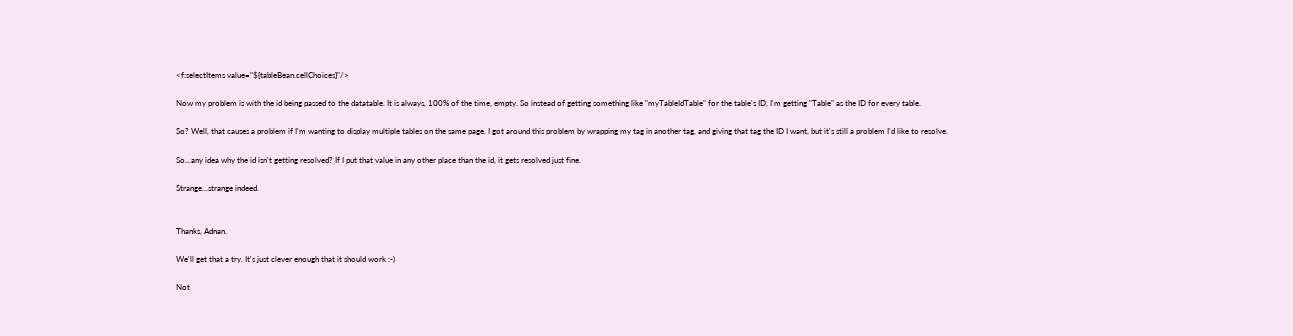<f:selectItems value="${tableBean.cellChoices}"/>

Now my problem is with the id being passed to the datatable. It is always, 100% of the time, empty. So instead of getting something like "myTableIdTable" for the table's ID, I'm getting "Table" as the ID for every table.

So? Well, that causes a problem if I'm wanting to display multiple tables on the same page. I got around this problem by wrapping my tag in another tag, and giving that tag the ID I want, but it's still a problem I'd like to resolve.

So...any idea why the id isn't getting resolved? If I put that value in any other place than the id, it gets resolved just fine.

Strange...strange indeed.


Thanks, Adnan.

We'll get that a try. It's just clever enough that it should work :-)

Not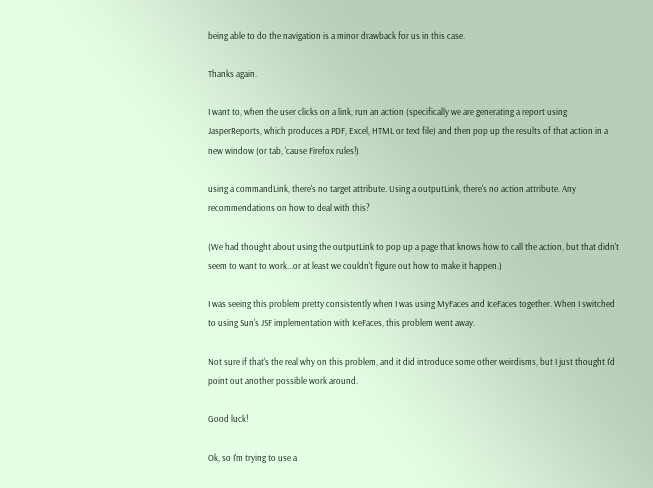being able to do the navigation is a minor drawback for us in this case.

Thanks again.

I want to, when the user clicks on a link, run an action (specifically we are generating a report using JasperReports, which produces a PDF, Excel, HTML or text file) and then pop up the results of that action in a new window (or tab, 'cause Firefox rules!)

using a commandLink, there's no target attribute. Using a outputLink, there's no action attribute. Any recommendations on how to deal with this?

(We had thought about using the outputLink to pop up a page that knows how to call the action, but that didn't seem to want to work...or at least we couldn't figure out how to make it happen.)

I was seeing this problem pretty consistently when I was using MyFaces and IceFaces together. When I switched to using Sun's JSF implementation with IceFaces, this problem went away.

Not sure if that's the real why on this problem, and it did introduce some other weirdisms, but I just thought I'd point out another possible work around.

Good luck!

Ok, so I'm trying to use a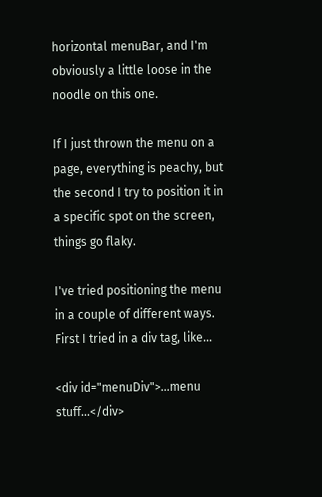horizontal menuBar, and I'm obviously a little loose in the noodle on this one.

If I just thrown the menu on a page, everything is peachy, but the second I try to position it in a specific spot on the screen, things go flaky.

I've tried positioning the menu in a couple of different ways. First I tried in a div tag, like...

<div id="menuDiv">...menu stuff...</div>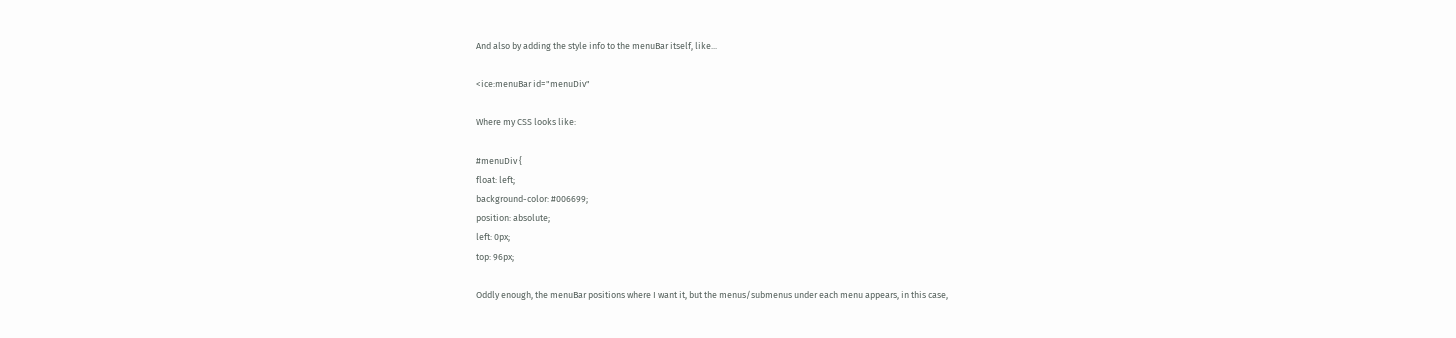And also by adding the style info to the menuBar itself, like...

<ice:menuBar id="menuDiv"

Where my CSS looks like:

#menuDiv {
float: left;
background-color: #006699;
position: absolute;
left: 0px;
top: 96px;

Oddly enough, the menuBar positions where I want it, but the menus/submenus under each menu appears, in this case,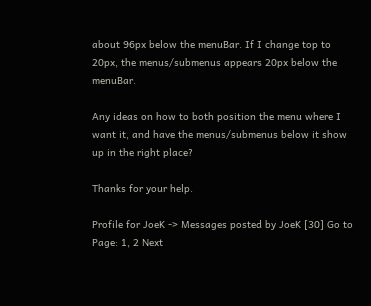about 96px below the menuBar. If I change top to 20px, the menus/submenus appears 20px below the menuBar.

Any ideas on how to both position the menu where I want it, and have the menus/submenus below it show up in the right place?

Thanks for your help.

Profile for JoeK -> Messages posted by JoeK [30] Go to Page: 1, 2 Next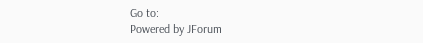Go to:
Powered by JForum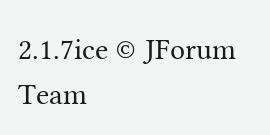2.1.7ice © JForum Team